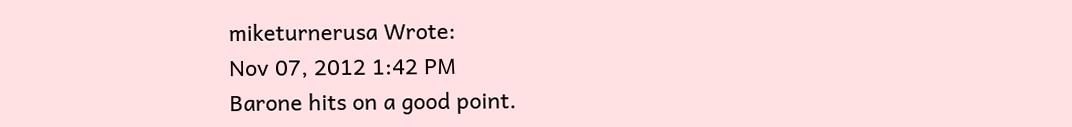miketurnerusa Wrote:
Nov 07, 2012 1:42 PM
Barone hits on a good point.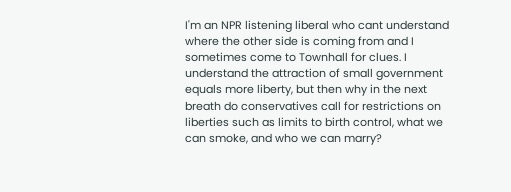I'm an NPR listening liberal who cant understand where the other side is coming from and I sometimes come to Townhall for clues. I understand the attraction of small government equals more liberty, but then why in the next breath do conservatives call for restrictions on liberties such as limits to birth control, what we can smoke, and who we can marry?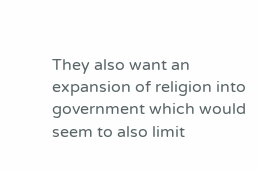They also want an expansion of religion into government which would seem to also limit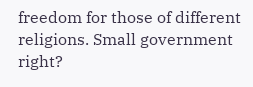freedom for those of different religions. Small government right?